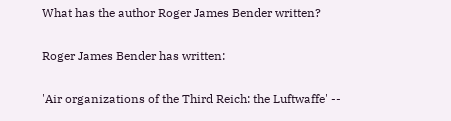What has the author Roger James Bender written?

Roger James Bender has written:

'Air organizations of the Third Reich: the Luftwaffe' --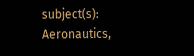subject(s): Aeronautics,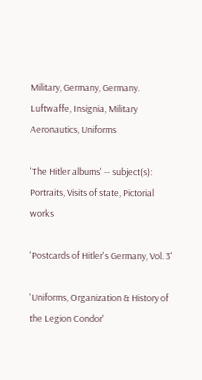Military, Germany, Germany. Luftwaffe, Insignia, Military Aeronautics, Uniforms

'The Hitler albums' -- subject(s): Portraits, Visits of state, Pictorial works

'Postcards of Hitler's Germany, Vol. 3'

'Uniforms, Organization & History of the Legion Condor'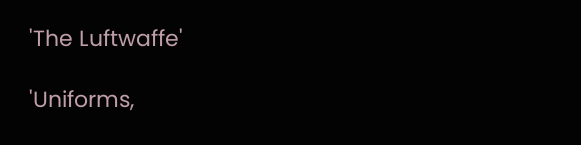'The Luftwaffe'

'Uniforms,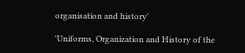organisation and history'

'Uniforms, Organization and History of the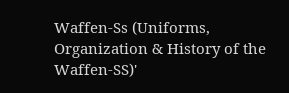Waffen-Ss (Uniforms, Organization & History of the Waffen-SS)'